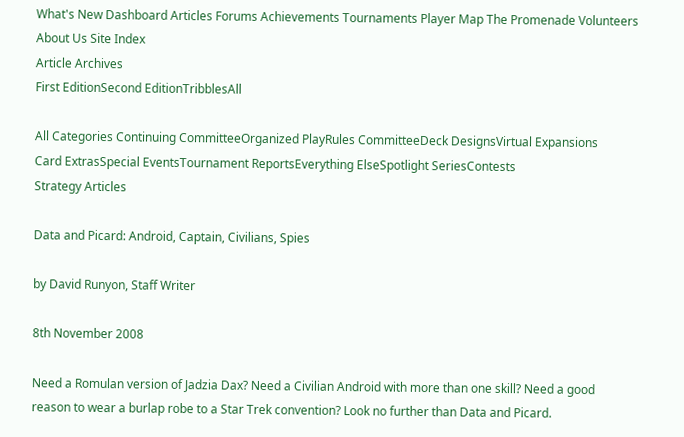What's New Dashboard Articles Forums Achievements Tournaments Player Map The Promenade Volunteers About Us Site Index
Article Archives
First EditionSecond EditionTribblesAll

All Categories Continuing CommitteeOrganized PlayRules CommitteeDeck DesignsVirtual Expansions
Card ExtrasSpecial EventsTournament ReportsEverything ElseSpotlight SeriesContests
Strategy Articles

Data and Picard: Android, Captain, Civilians, Spies

by David Runyon, Staff Writer

8th November 2008

Need a Romulan version of Jadzia Dax? Need a Civilian Android with more than one skill? Need a good reason to wear a burlap robe to a Star Trek convention? Look no further than Data and Picard.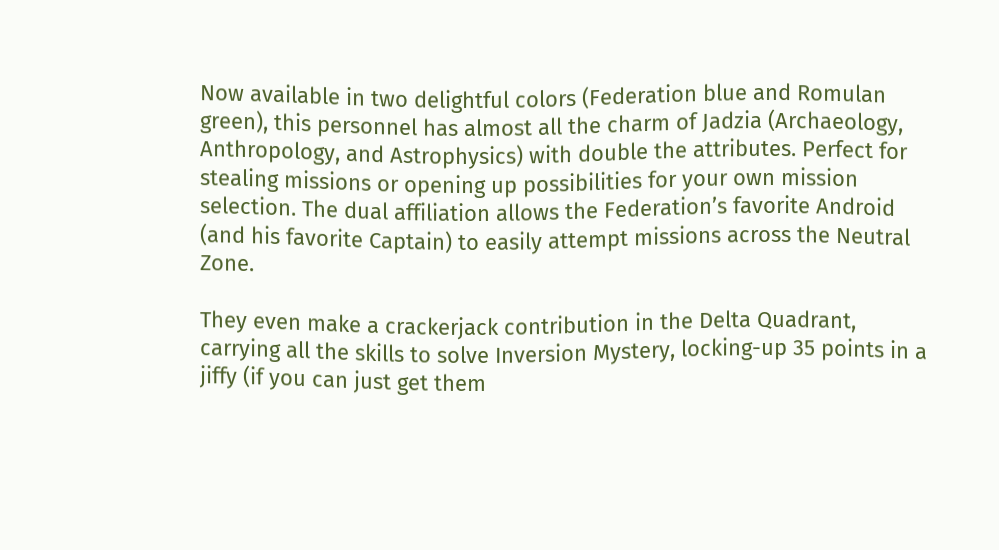Now available in two delightful colors (Federation blue and Romulan green), this personnel has almost all the charm of Jadzia (Archaeology, Anthropology, and Astrophysics) with double the attributes. Perfect for stealing missions or opening up possibilities for your own mission selection. The dual affiliation allows the Federation’s favorite Android (and his favorite Captain) to easily attempt missions across the Neutral Zone.

They even make a crackerjack contribution in the Delta Quadrant, carrying all the skills to solve Inversion Mystery, locking-up 35 points in a jiffy (if you can just get them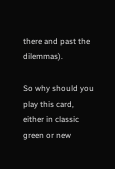there and past the dilemmas).

So why should you play this card, either in classic green or new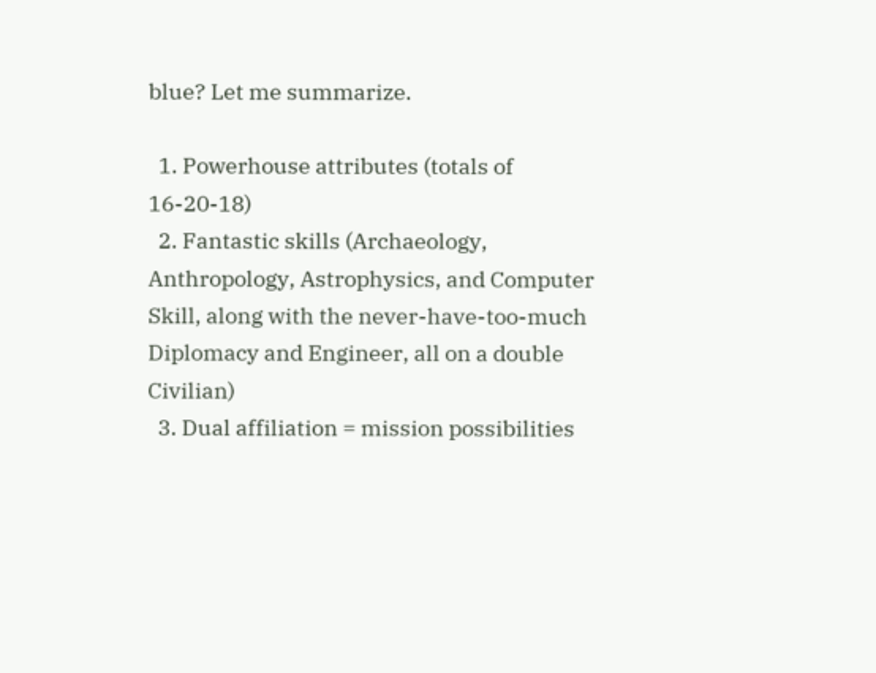blue? Let me summarize.

  1. Powerhouse attributes (totals of 16-20-18)
  2. Fantastic skills (Archaeology, Anthropology, Astrophysics, and Computer Skill, along with the never-have-too-much Diplomacy and Engineer, all on a double Civilian)
  3. Dual affiliation = mission possibilities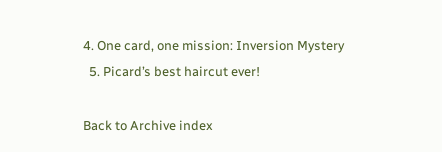4. One card, one mission: Inversion Mystery
  5. Picard’s best haircut ever!

Back to Archive index